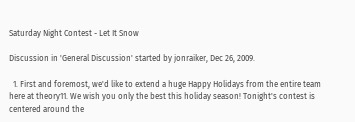Saturday Night Contest - Let It Snow

Discussion in 'General Discussion' started by jonraiker, Dec 26, 2009.

  1. First and foremost, we'd like to extend a huge Happy Holidays from the entire team here at theory11. We wish you only the best this holiday season! Tonight's contest is centered around the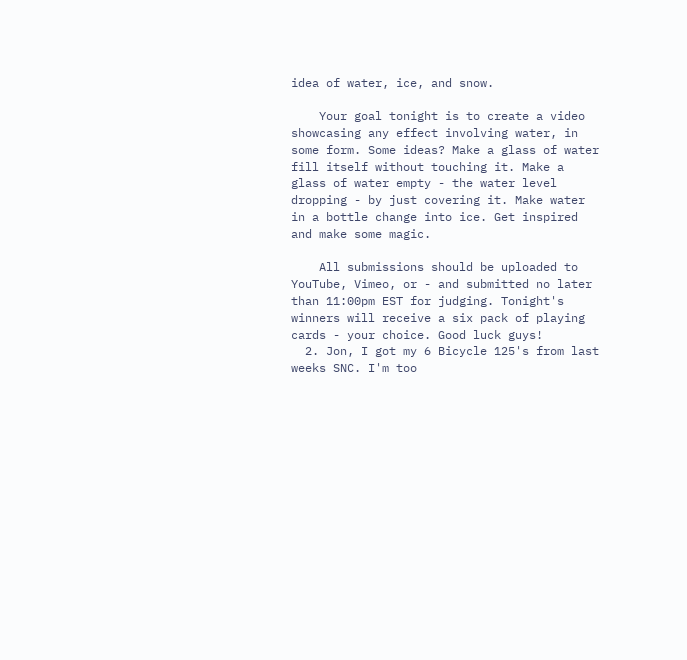idea of water, ice, and snow.

    Your goal tonight is to create a video showcasing any effect involving water, in some form. Some ideas? Make a glass of water fill itself without touching it. Make a glass of water empty - the water level dropping - by just covering it. Make water in a bottle change into ice. Get inspired and make some magic.

    All submissions should be uploaded to YouTube, Vimeo, or - and submitted no later than 11:00pm EST for judging. Tonight's winners will receive a six pack of playing cards - your choice. Good luck guys!
  2. Jon, I got my 6 Bicycle 125's from last weeks SNC. I'm too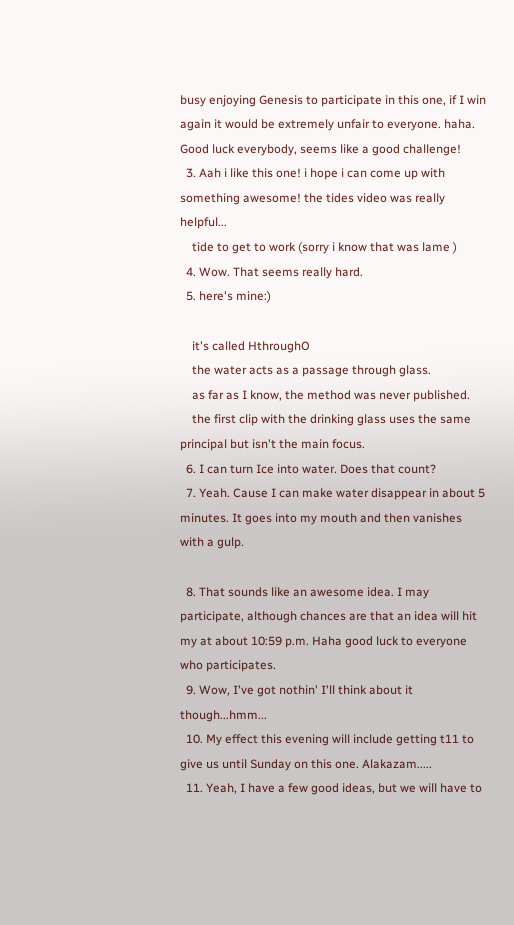busy enjoying Genesis to participate in this one, if I win again it would be extremely unfair to everyone. haha. Good luck everybody, seems like a good challenge!
  3. Aah i like this one! i hope i can come up with something awesome! the tides video was really helpful...
    tide to get to work (sorry i know that was lame )
  4. Wow. That seems really hard.
  5. here's mine:)

    it's called HthroughO
    the water acts as a passage through glass.
    as far as I know, the method was never published.
    the first clip with the drinking glass uses the same principal but isn't the main focus.
  6. I can turn Ice into water. Does that count?
  7. Yeah. Cause I can make water disappear in about 5 minutes. It goes into my mouth and then vanishes with a gulp.

  8. That sounds like an awesome idea. I may participate, although chances are that an idea will hit my at about 10:59 p.m. Haha good luck to everyone who participates.
  9. Wow, I've got nothin' I'll think about it though...hmm...
  10. My effect this evening will include getting t11 to give us until Sunday on this one. Alakazam.....
  11. Yeah, I have a few good ideas, but we will have to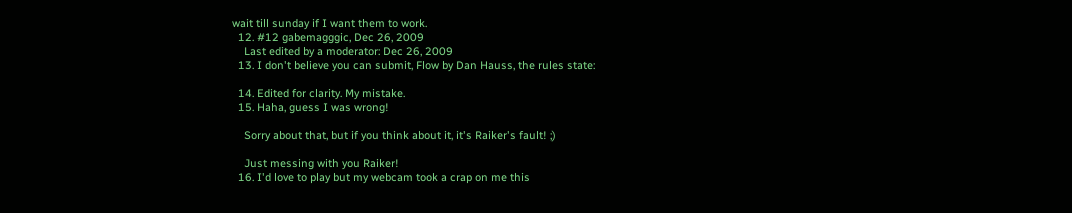wait till sunday if I want them to work.
  12. #12 gabemagggic, Dec 26, 2009
    Last edited by a moderator: Dec 26, 2009
  13. I don't believe you can submit, Flow by Dan Hauss, the rules state:

  14. Edited for clarity. My mistake.
  15. Haha, guess I was wrong!

    Sorry about that, but if you think about it, it's Raiker's fault! ;)

    Just messing with you Raiker!
  16. I'd love to play but my webcam took a crap on me this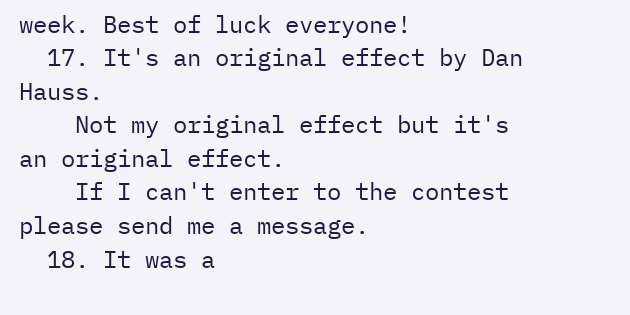week. Best of luck everyone!
  17. It's an original effect by Dan Hauss.
    Not my original effect but it's an original effect.
    If I can't enter to the contest please send me a message.
  18. It was a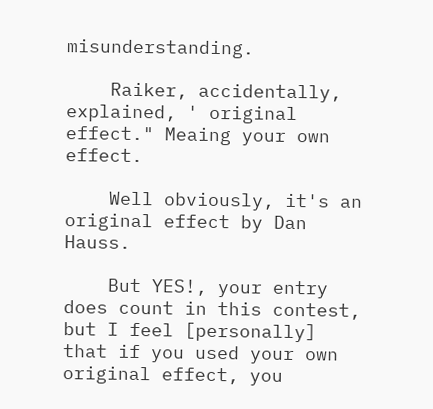misunderstanding.

    Raiker, accidentally, explained, ' original effect." Meaing your own effect.

    Well obviously, it's an original effect by Dan Hauss.

    But YES!, your entry does count in this contest, but I feel [personally] that if you used your own original effect, you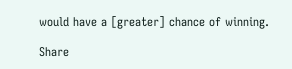would have a [greater] chance of winning.

Share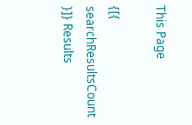This Page

{[{ searchResultsCount }]} Results